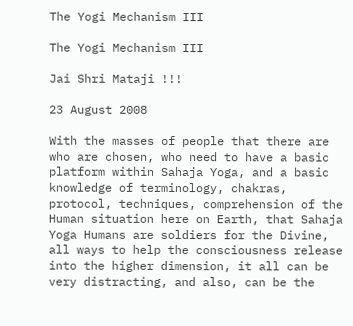The Yogi Mechanism III

The Yogi Mechanism III

Jai Shri Mataji !!!

23 August 2008

With the masses of people that there are who are chosen, who need to have a basic platform within Sahaja Yoga, and a basic knowledge of terminology, chakras, protocol, techniques, comprehension of the Human situation here on Earth, that Sahaja Yoga Humans are soldiers for the Divine, all ways to help the consciousness release into the higher dimension, it all can be very distracting, and also, can be the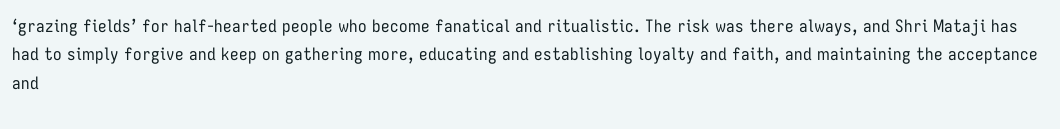‘grazing fields’ for half-hearted people who become fanatical and ritualistic. The risk was there always, and Shri Mataji has had to simply forgive and keep on gathering more, educating and establishing loyalty and faith, and maintaining the acceptance and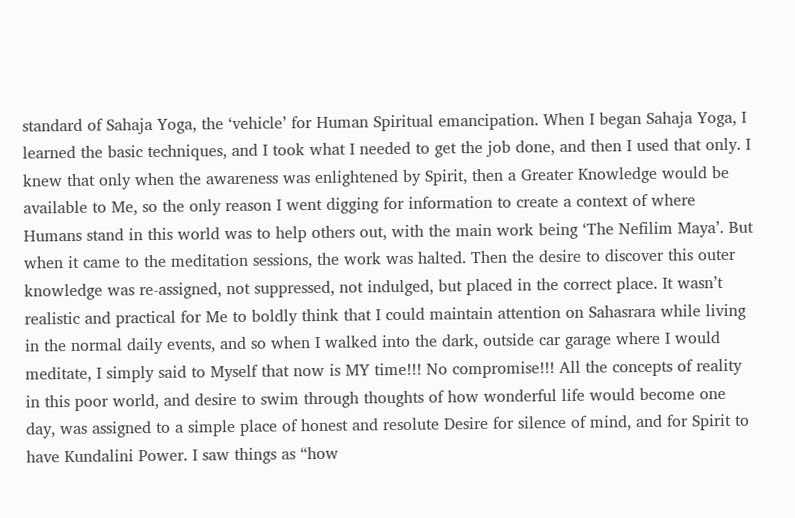standard of Sahaja Yoga, the ‘vehicle’ for Human Spiritual emancipation. When I began Sahaja Yoga, I learned the basic techniques, and I took what I needed to get the job done, and then I used that only. I knew that only when the awareness was enlightened by Spirit, then a Greater Knowledge would be available to Me, so the only reason I went digging for information to create a context of where Humans stand in this world was to help others out, with the main work being ‘The Nefilim Maya’. But when it came to the meditation sessions, the work was halted. Then the desire to discover this outer knowledge was re-assigned, not suppressed, not indulged, but placed in the correct place. It wasn’t realistic and practical for Me to boldly think that I could maintain attention on Sahasrara while living in the normal daily events, and so when I walked into the dark, outside car garage where I would meditate, I simply said to Myself that now is MY time!!! No compromise!!! All the concepts of reality in this poor world, and desire to swim through thoughts of how wonderful life would become one day, was assigned to a simple place of honest and resolute Desire for silence of mind, and for Spirit to have Kundalini Power. I saw things as “how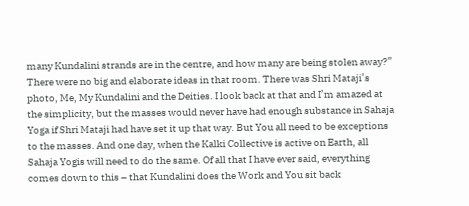many Kundalini strands are in the centre, and how many are being stolen away?” There were no big and elaborate ideas in that room. There was Shri Mataji’s photo, Me, My Kundalini and the Deities. I look back at that and I’m amazed at the simplicity, but the masses would never have had enough substance in Sahaja Yoga if Shri Mataji had have set it up that way. But You all need to be exceptions to the masses. And one day, when the Kalki Collective is active on Earth, all Sahaja Yogis will need to do the same. Of all that I have ever said, everything comes down to this – that Kundalini does the Work and You sit back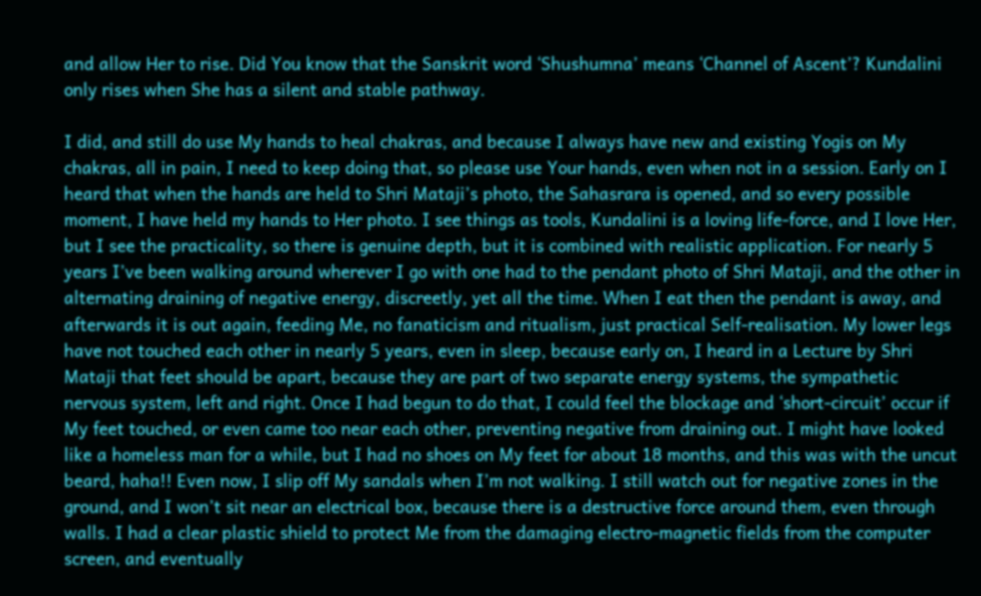and allow Her to rise. Did You know that the Sanskrit word ‘Shushumna’ means ‘Channel of Ascent’? Kundalini only rises when She has a silent and stable pathway.

I did, and still do use My hands to heal chakras, and because I always have new and existing Yogis on My chakras, all in pain, I need to keep doing that, so please use Your hands, even when not in a session. Early on I heard that when the hands are held to Shri Mataji’s photo, the Sahasrara is opened, and so every possible moment, I have held my hands to Her photo. I see things as tools, Kundalini is a loving life-force, and I love Her, but I see the practicality, so there is genuine depth, but it is combined with realistic application. For nearly 5 years I’ve been walking around wherever I go with one had to the pendant photo of Shri Mataji, and the other in alternating draining of negative energy, discreetly, yet all the time. When I eat then the pendant is away, and afterwards it is out again, feeding Me, no fanaticism and ritualism, just practical Self-realisation. My lower legs have not touched each other in nearly 5 years, even in sleep, because early on, I heard in a Lecture by Shri Mataji that feet should be apart, because they are part of two separate energy systems, the sympathetic nervous system, left and right. Once I had begun to do that, I could feel the blockage and ‘short-circuit’ occur if My feet touched, or even came too near each other, preventing negative from draining out. I might have looked like a homeless man for a while, but I had no shoes on My feet for about 18 months, and this was with the uncut beard, haha!! Even now, I slip off My sandals when I’m not walking. I still watch out for negative zones in the ground, and I won’t sit near an electrical box, because there is a destructive force around them, even through walls. I had a clear plastic shield to protect Me from the damaging electro-magnetic fields from the computer screen, and eventually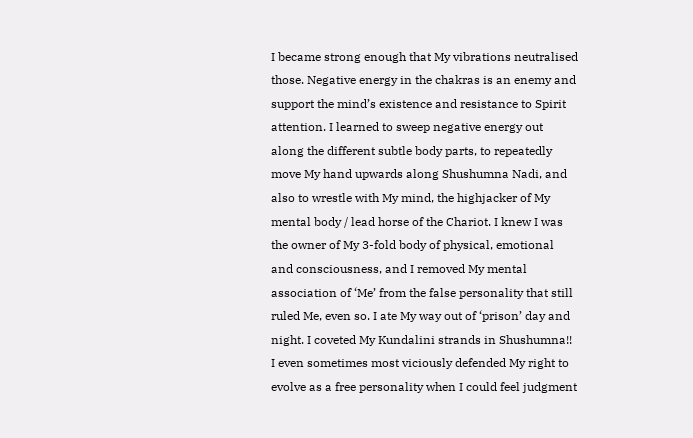I became strong enough that My vibrations neutralised those. Negative energy in the chakras is an enemy and support the mind’s existence and resistance to Spirit attention. I learned to sweep negative energy out along the different subtle body parts, to repeatedly move My hand upwards along Shushumna Nadi, and also to wrestle with My mind, the highjacker of My mental body / lead horse of the Chariot. I knew I was the owner of My 3-fold body of physical, emotional and consciousness, and I removed My mental association of ‘Me’ from the false personality that still ruled Me, even so. I ate My way out of ‘prison’ day and night. I coveted My Kundalini strands in Shushumna!! I even sometimes most viciously defended My right to evolve as a free personality when I could feel judgment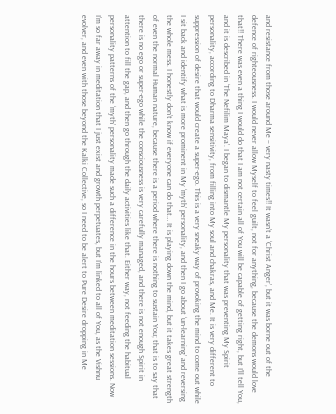and resistance from those around Me – very nasty times!! It wasn’t a ‘Christ Anger’, but it was borne out of the defence of righteousness. I would never allow Myself to feel guilt, not for anything, because the demons would love that!! There was even a thing I would do that I am not certain all of You will be capable of getting right, but I’ll tell You, and it is described in ‘The Nefilim Maya’. I began to dismantle My personality that was preventing My Spirit personality, according to Dharma sensitivity, from filling into My soul and chakras, and Me. It is very different to suppression of desire that would create a super-ego. This is a very sneaky way of provoking the mind to come out while I sit back and identify what is more prominent in My ‘myth’ personality, and then I go about ‘un-learning’ and reversing the whole mess. I honestly don’t know if everyone can do that… It is playing down the mind, but it takes great strength of even the normal Human nature, because there is a period where there is nothing to sustain You; that is to say that there is no ego or super-ego while the consciousness is very carefully managed, and there is not enough Spirit in attention to fill the gap, and then go through the daily activities like that. Either way, not feeding the habitual personality patterns of the ‘myth’ personality made such a difference in the hours between meditation sessions. Now I’m so far away in meditation that I just exist and growth perpetuates, but I’m linked to all of You, as the Vishnu evolver, and even with those beyond the Kalki Collective, so I need to be alert to Pure Desire dropping in Me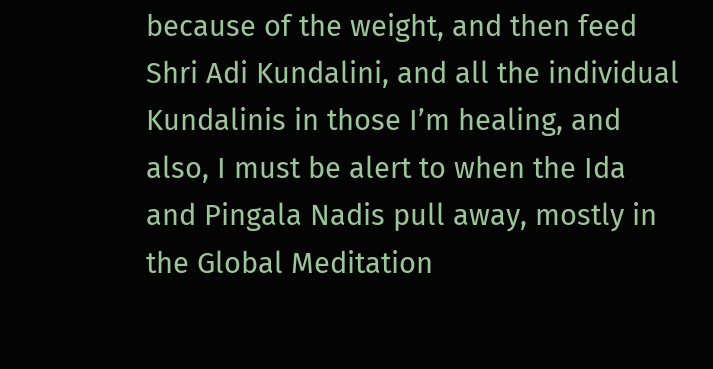because of the weight, and then feed Shri Adi Kundalini, and all the individual Kundalinis in those I’m healing, and also, I must be alert to when the Ida and Pingala Nadis pull away, mostly in the Global Meditation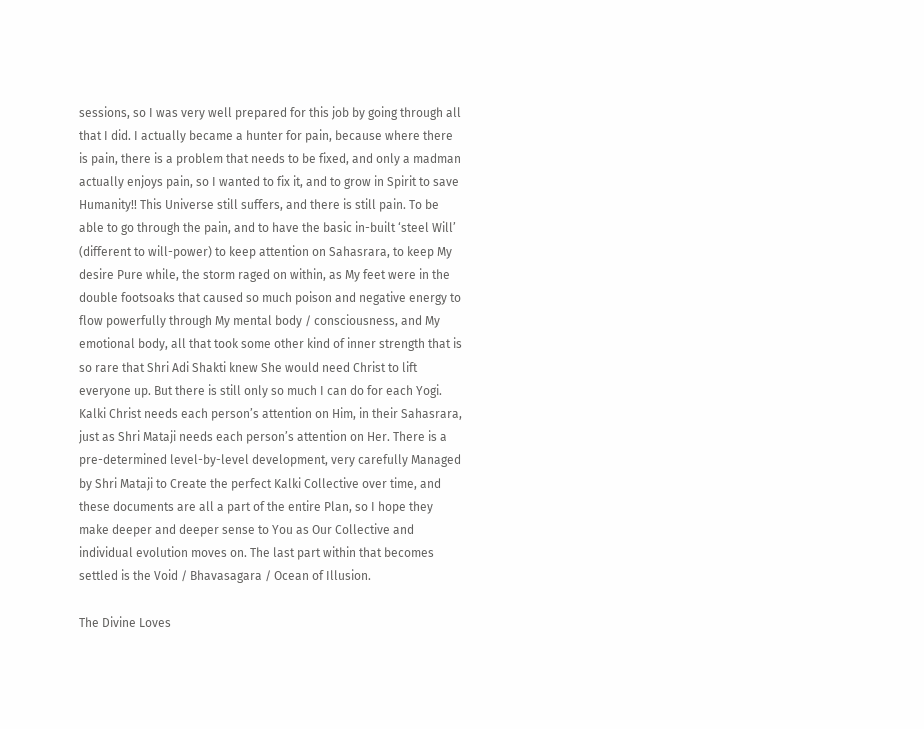sessions, so I was very well prepared for this job by going through all that I did. I actually became a hunter for pain, because where there is pain, there is a problem that needs to be fixed, and only a madman actually enjoys pain, so I wanted to fix it, and to grow in Spirit to save Humanity!! This Universe still suffers, and there is still pain. To be able to go through the pain, and to have the basic in-built ‘steel Will’ (different to will-power) to keep attention on Sahasrara, to keep My desire Pure while, the storm raged on within, as My feet were in the double footsoaks that caused so much poison and negative energy to flow powerfully through My mental body / consciousness, and My emotional body, all that took some other kind of inner strength that is so rare that Shri Adi Shakti knew She would need Christ to lift everyone up. But there is still only so much I can do for each Yogi. Kalki Christ needs each person’s attention on Him, in their Sahasrara, just as Shri Mataji needs each person’s attention on Her. There is a pre-determined level-by-level development, very carefully Managed by Shri Mataji to Create the perfect Kalki Collective over time, and these documents are all a part of the entire Plan, so I hope they make deeper and deeper sense to You as Our Collective and individual evolution moves on. The last part within that becomes settled is the Void / Bhavasagara / Ocean of Illusion.

The Divine Loves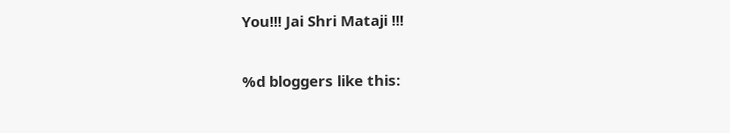You!!! Jai Shri Mataji !!!

%d bloggers like this: